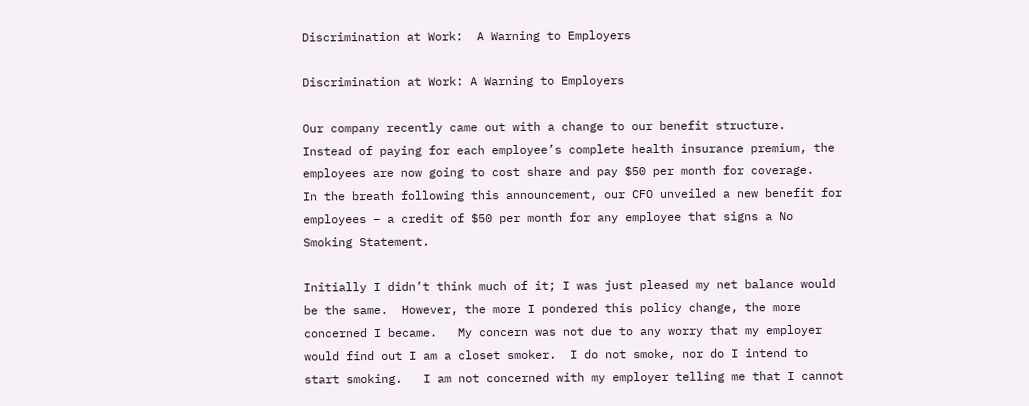Discrimination at Work:  A Warning to Employers

Discrimination at Work: A Warning to Employers

Our company recently came out with a change to our benefit structure.  Instead of paying for each employee’s complete health insurance premium, the employees are now going to cost share and pay $50 per month for coverage.   In the breath following this announcement, our CFO unveiled a new benefit for employees – a credit of $50 per month for any employee that signs a No Smoking Statement.

Initially I didn’t think much of it; I was just pleased my net balance would be the same.  However, the more I pondered this policy change, the more concerned I became.   My concern was not due to any worry that my employer would find out I am a closet smoker.  I do not smoke, nor do I intend to start smoking.   I am not concerned with my employer telling me that I cannot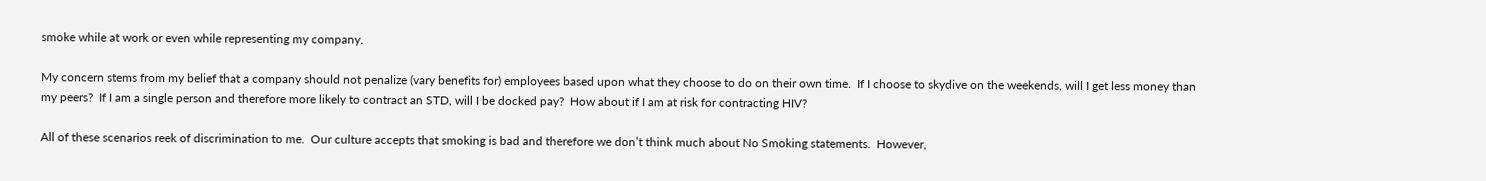smoke while at work or even while representing my company.

My concern stems from my belief that a company should not penalize (vary benefits for) employees based upon what they choose to do on their own time.  If I choose to skydive on the weekends, will I get less money than my peers?  If I am a single person and therefore more likely to contract an STD, will I be docked pay?  How about if I am at risk for contracting HIV?

All of these scenarios reek of discrimination to me.  Our culture accepts that smoking is bad and therefore we don’t think much about No Smoking statements.  However,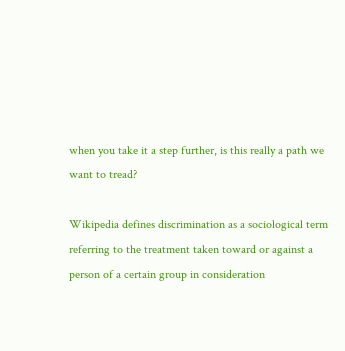when you take it a step further, is this really a path we want to tread?

Wikipedia defines discrimination as a sociological term referring to the treatment taken toward or against a person of a certain group in consideration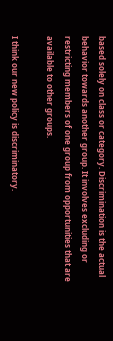based solely on class or category. Discrimination is the actual behavior towards another group. It involves excluding or restricting members of one group from opportunities that are available to other groups.

I think our new policy is discriminatory.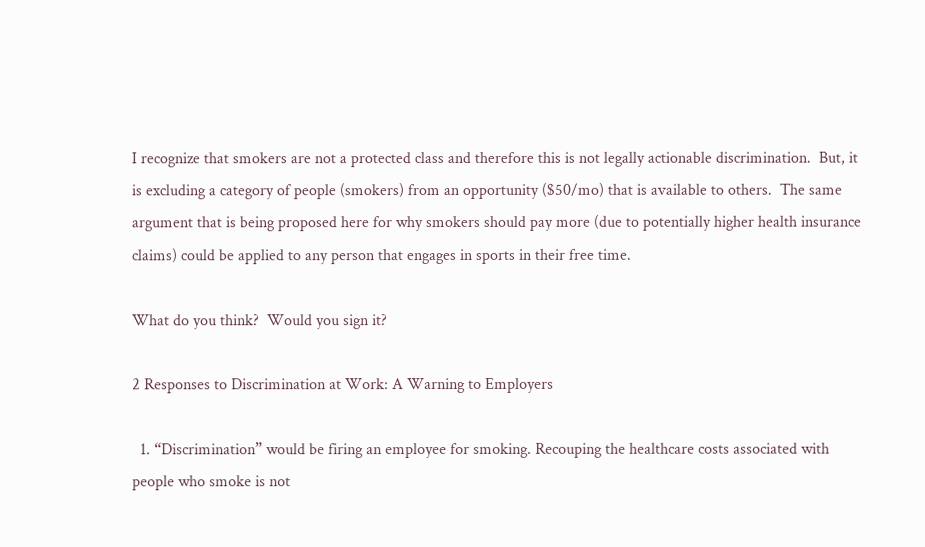I recognize that smokers are not a protected class and therefore this is not legally actionable discrimination.  But, it is excluding a category of people (smokers) from an opportunity ($50/mo) that is available to others.  The same argument that is being proposed here for why smokers should pay more (due to potentially higher health insurance claims) could be applied to any person that engages in sports in their free time.

What do you think?  Would you sign it?

2 Responses to Discrimination at Work: A Warning to Employers

  1. “Discrimination” would be firing an employee for smoking. Recouping the healthcare costs associated with people who smoke is not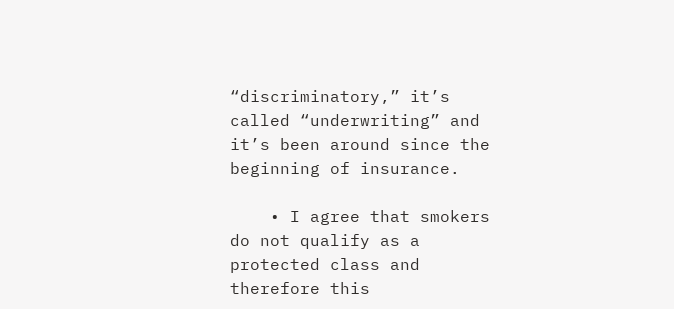“discriminatory,” it’s called “underwriting” and it’s been around since the beginning of insurance.

    • I agree that smokers do not qualify as a protected class and therefore this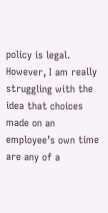policy is legal. However, I am really struggling with the idea that choices made on an employee’s own time are any of a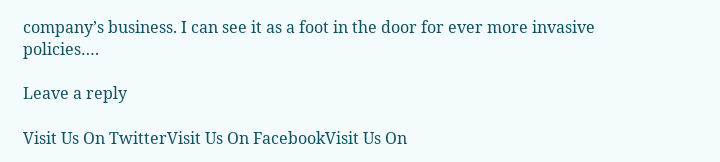company’s business. I can see it as a foot in the door for ever more invasive policies….

Leave a reply

Visit Us On TwitterVisit Us On FacebookVisit Us On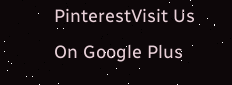PinterestVisit Us On Google Plus